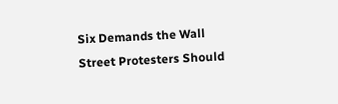Six Demands the Wall Street Protesters Should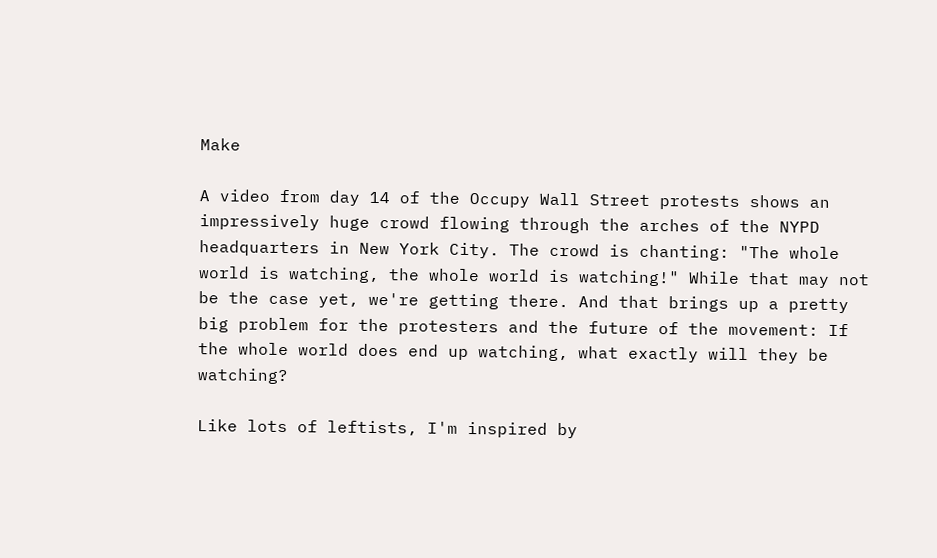Make

A video from day 14 of the Occupy Wall Street protests shows an impressively huge crowd flowing through the arches of the NYPD headquarters in New York City. The crowd is chanting: "The whole world is watching, the whole world is watching!" While that may not be the case yet, we're getting there. And that brings up a pretty big problem for the protesters and the future of the movement: If the whole world does end up watching, what exactly will they be watching?

Like lots of leftists, I'm inspired by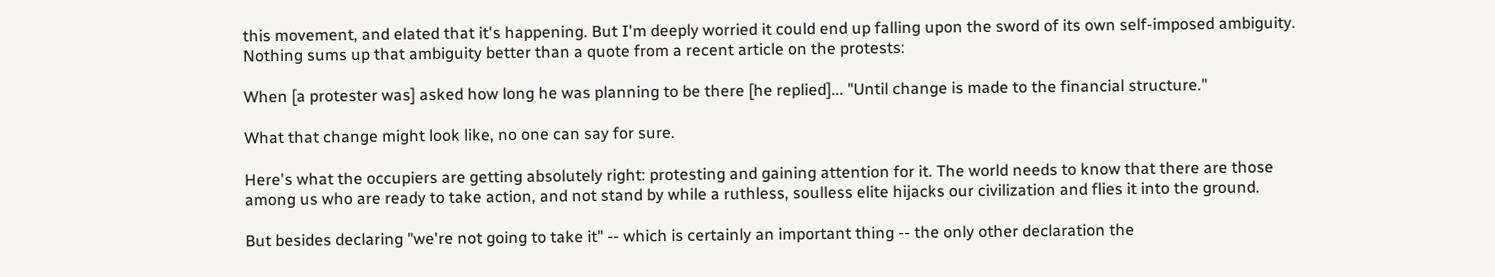this movement, and elated that it's happening. But I'm deeply worried it could end up falling upon the sword of its own self-imposed ambiguity. Nothing sums up that ambiguity better than a quote from a recent article on the protests:

When [a protester was] asked how long he was planning to be there [he replied]... "Until change is made to the financial structure."

What that change might look like, no one can say for sure.

Here's what the occupiers are getting absolutely right: protesting and gaining attention for it. The world needs to know that there are those among us who are ready to take action, and not stand by while a ruthless, soulless elite hijacks our civilization and flies it into the ground.

But besides declaring "we're not going to take it" -- which is certainly an important thing -- the only other declaration the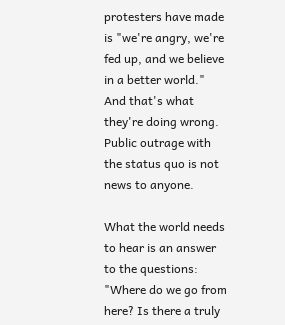protesters have made is "we're angry, we're fed up, and we believe in a better world." And that's what they're doing wrong. Public outrage with the status quo is not news to anyone.

What the world needs to hear is an answer to the questions: "Where do we go from here? Is there a truly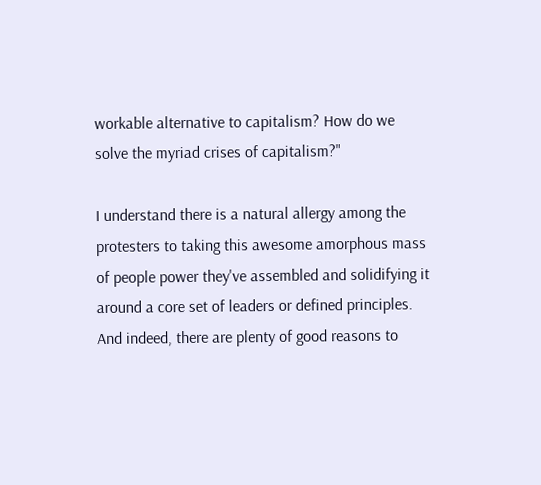workable alternative to capitalism? How do we solve the myriad crises of capitalism?"

I understand there is a natural allergy among the protesters to taking this awesome amorphous mass of people power they've assembled and solidifying it around a core set of leaders or defined principles. And indeed, there are plenty of good reasons to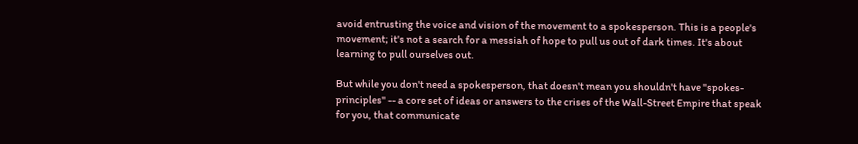avoid entrusting the voice and vision of the movement to a spokesperson. This is a people's movement; it's not a search for a messiah of hope to pull us out of dark times. It's about learning to pull ourselves out.

But while you don't need a spokesperson, that doesn't mean you shouldn't have "spokes-principles" -- a core set of ideas or answers to the crises of the Wall-Street Empire that speak for you, that communicate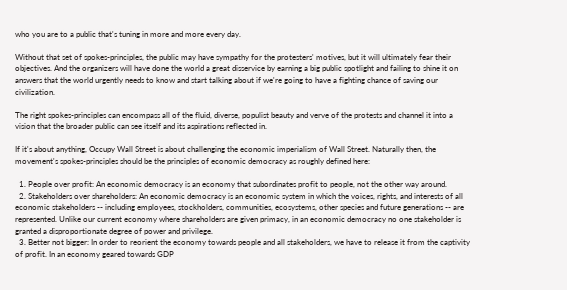who you are to a public that's tuning in more and more every day.

Without that set of spokes-principles, the public may have sympathy for the protesters' motives, but it will ultimately fear their objectives. And the organizers will have done the world a great disservice by earning a big public spotlight and failing to shine it on answers that the world urgently needs to know and start talking about if we're going to have a fighting chance of saving our civilization.

The right spokes-principles can encompass all of the fluid, diverse, populist beauty and verve of the protests and channel it into a vision that the broader public can see itself and its aspirations reflected in.

If it's about anything, Occupy Wall Street is about challenging the economic imperialism of Wall Street. Naturally then, the movement's spokes-principles should be the principles of economic democracy as roughly defined here:

  1. People over profit: An economic democracy is an economy that subordinates profit to people, not the other way around.
  2. Stakeholders over shareholders: An economic democracy is an economic system in which the voices, rights, and interests of all economic stakeholders -- including employees, stockholders, communities, ecosystems, other species and future generations -- are represented. Unlike our current economy where shareholders are given primacy, in an economic democracy no one stakeholder is granted a disproportionate degree of power and privilege.
  3. Better not bigger: In order to reorient the economy towards people and all stakeholders, we have to release it from the captivity of profit. In an economy geared towards GDP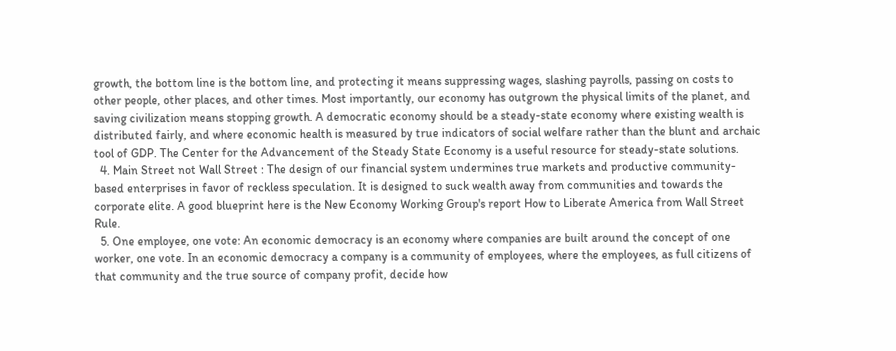growth, the bottom line is the bottom line, and protecting it means suppressing wages, slashing payrolls, passing on costs to other people, other places, and other times. Most importantly, our economy has outgrown the physical limits of the planet, and saving civilization means stopping growth. A democratic economy should be a steady-state economy where existing wealth is distributed fairly, and where economic health is measured by true indicators of social welfare rather than the blunt and archaic tool of GDP. The Center for the Advancement of the Steady State Economy is a useful resource for steady-state solutions.
  4. Main Street not Wall Street : The design of our financial system undermines true markets and productive community-based enterprises in favor of reckless speculation. It is designed to suck wealth away from communities and towards the corporate elite. A good blueprint here is the New Economy Working Group's report How to Liberate America from Wall Street Rule.
  5. One employee, one vote: An economic democracy is an economy where companies are built around the concept of one worker, one vote. In an economic democracy a company is a community of employees, where the employees, as full citizens of that community and the true source of company profit, decide how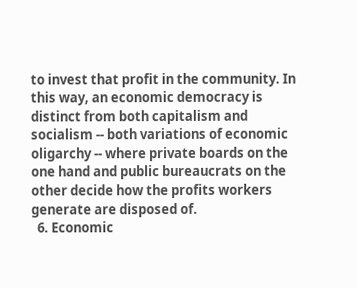to invest that profit in the community. In this way, an economic democracy is distinct from both capitalism and socialism -- both variations of economic oligarchy -- where private boards on the one hand and public bureaucrats on the other decide how the profits workers generate are disposed of.
  6. Economic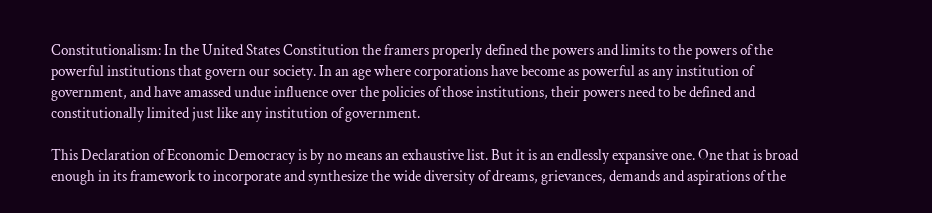Constitutionalism: In the United States Constitution the framers properly defined the powers and limits to the powers of the powerful institutions that govern our society. In an age where corporations have become as powerful as any institution of government, and have amassed undue influence over the policies of those institutions, their powers need to be defined and constitutionally limited just like any institution of government.

This Declaration of Economic Democracy is by no means an exhaustive list. But it is an endlessly expansive one. One that is broad enough in its framework to incorporate and synthesize the wide diversity of dreams, grievances, demands and aspirations of the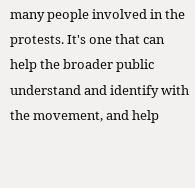many people involved in the protests. It's one that can help the broader public understand and identify with the movement, and help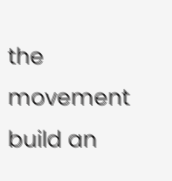the movement build an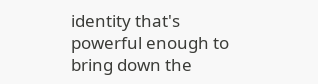identity that's powerful enough to bring down the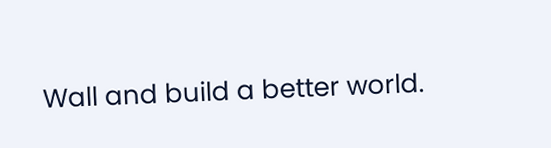Wall and build a better world.